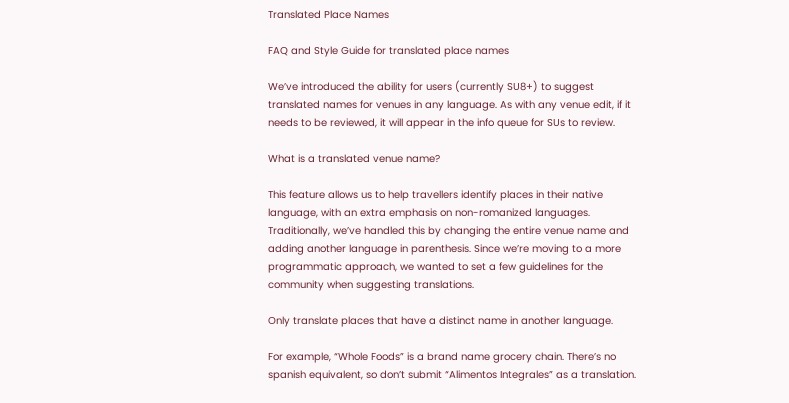Translated Place Names

FAQ and Style Guide for translated place names

We’ve introduced the ability for users (currently SU8+) to suggest translated names for venues in any language. As with any venue edit, if it needs to be reviewed, it will appear in the info queue for SUs to review.

What is a translated venue name?

This feature allows us to help travellers identify places in their native language, with an extra emphasis on non-romanized languages. Traditionally, we’ve handled this by changing the entire venue name and adding another language in parenthesis. Since we’re moving to a more programmatic approach, we wanted to set a few guidelines for the community when suggesting translations.

Only translate places that have a distinct name in another language.

For example, “Whole Foods” is a brand name grocery chain. There’s no spanish equivalent, so don’t submit “Alimentos Integrales” as a translation.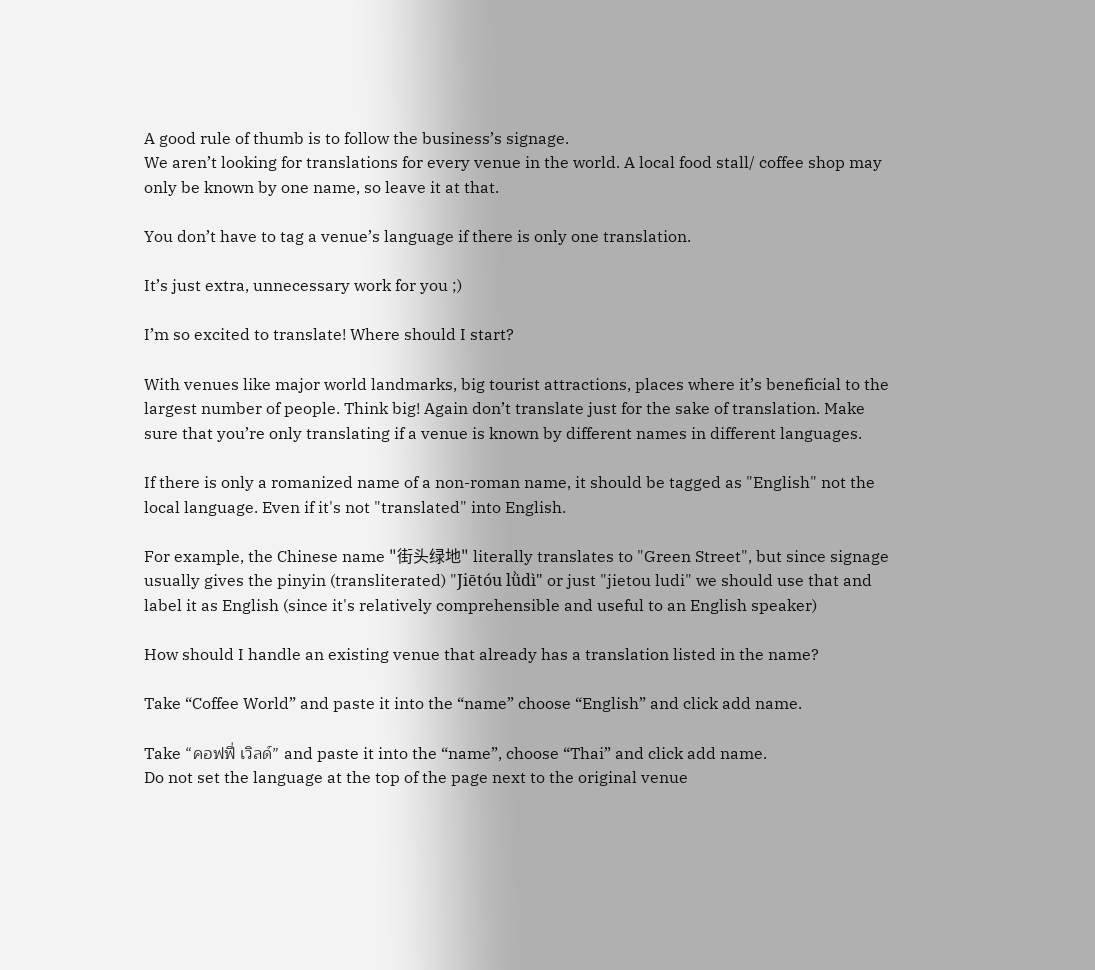A good rule of thumb is to follow the business’s signage.
We aren’t looking for translations for every venue in the world. A local food stall/ coffee shop may only be known by one name, so leave it at that.

You don’t have to tag a venue’s language if there is only one translation.

It’s just extra, unnecessary work for you ;)

I’m so excited to translate! Where should I start?

With venues like major world landmarks, big tourist attractions, places where it’s beneficial to the largest number of people. Think big! Again don’t translate just for the sake of translation. Make sure that you’re only translating if a venue is known by different names in different languages.

If there is only a romanized name of a non-roman name, it should be tagged as "English" not the local language. Even if it's not "translated" into English.

For example, the Chinese name "街头绿地" literally translates to "Green Street", but since signage usually gives the pinyin (transliterated) "Jiētóu lǜdì" or just "jietou ludi" we should use that and label it as English (since it's relatively comprehensible and useful to an English speaker)

How should I handle an existing venue that already has a translation listed in the name?

Take “Coffee World” and paste it into the “name” choose “English” and click add name.

Take “คอฟฟี่ เวิลด์” and paste it into the “name”, choose “Thai” and click add name.
Do not set the language at the top of the page next to the original venue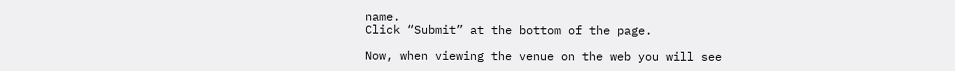name.
Click “Submit” at the bottom of the page.

Now, when viewing the venue on the web you will see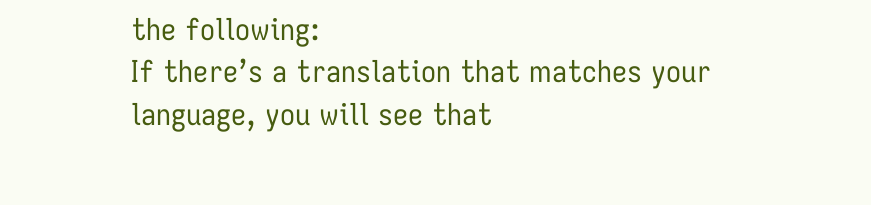the following:
If there’s a translation that matches your language, you will see that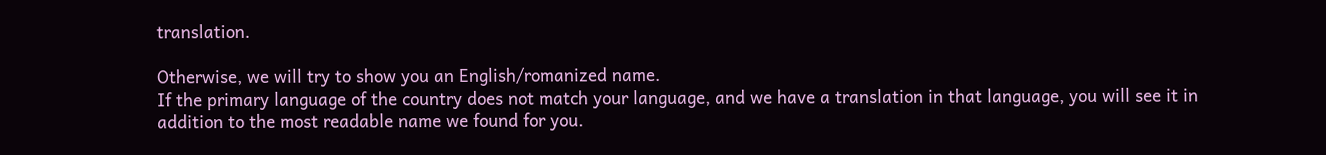translation.

Otherwise, we will try to show you an English/romanized name.
If the primary language of the country does not match your language, and we have a translation in that language, you will see it in addition to the most readable name we found for you.